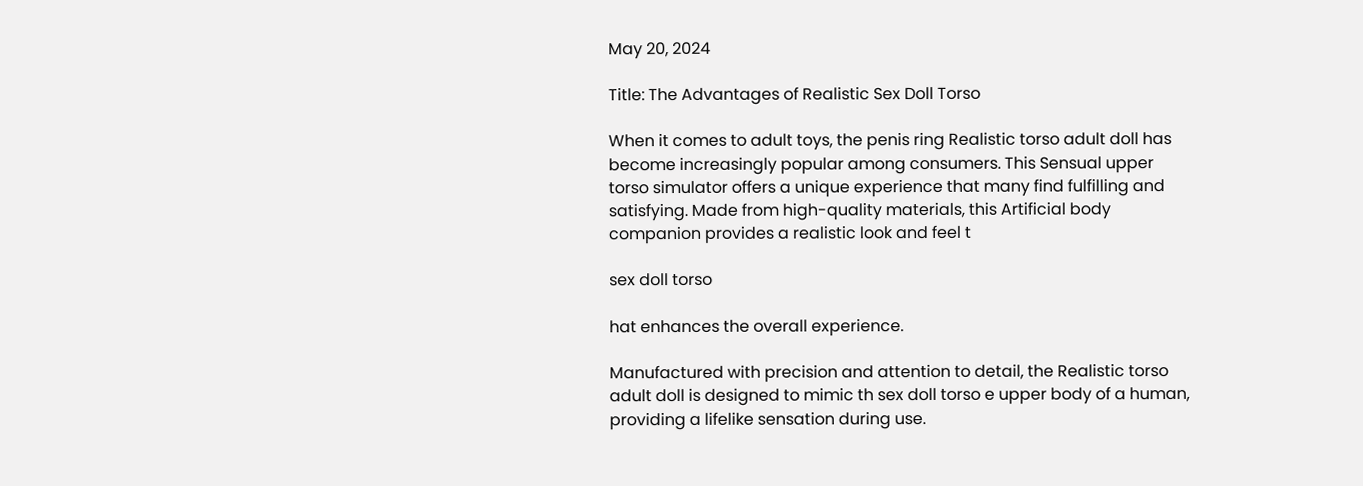May 20, 2024

Title: The Advantages of Realistic Sex Doll Torso

When it comes to adult toys, the penis ring Realistic torso adult doll has become increasingly popular among consumers. This Sensual upper torso simulator offers a unique experience that many find fulfilling and satisfying. Made from high-quality materials, this Artificial body companion provides a realistic look and feel t

sex doll torso

hat enhances the overall experience.

Manufactured with precision and attention to detail, the Realistic torso adult doll is designed to mimic th sex doll torso e upper body of a human, providing a lifelike sensation during use.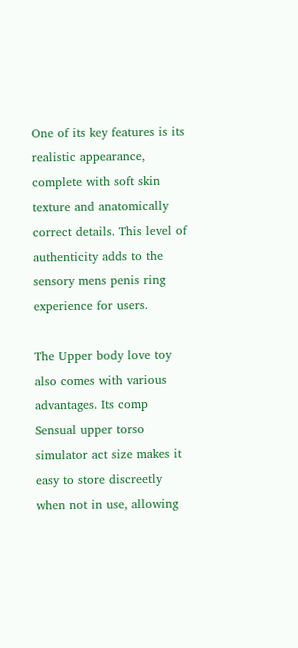One of its key features is its realistic appearance, complete with soft skin texture and anatomically correct details. This level of authenticity adds to the sensory mens penis ring experience for users.

The Upper body love toy also comes with various advantages. Its comp Sensual upper torso simulator act size makes it easy to store discreetly when not in use, allowing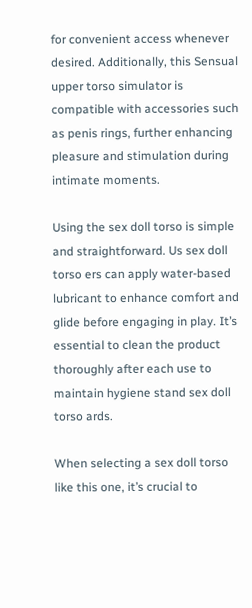for convenient access whenever desired. Additionally, this Sensual upper torso simulator is compatible with accessories such as penis rings, further enhancing pleasure and stimulation during intimate moments.

Using the sex doll torso is simple and straightforward. Us sex doll torso ers can apply water-based lubricant to enhance comfort and glide before engaging in play. It’s essential to clean the product thoroughly after each use to maintain hygiene stand sex doll torso ards.

When selecting a sex doll torso like this one, it’s crucial to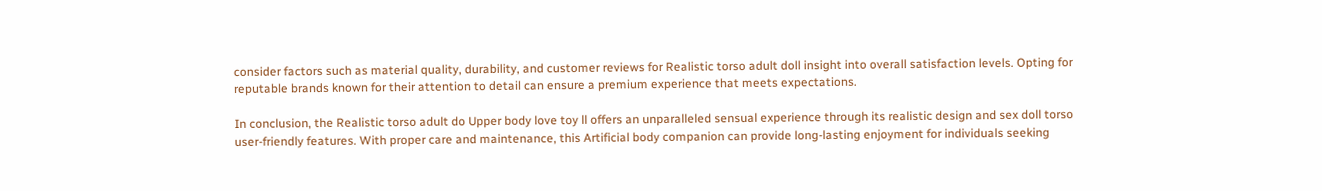consider factors such as material quality, durability, and customer reviews for Realistic torso adult doll insight into overall satisfaction levels. Opting for reputable brands known for their attention to detail can ensure a premium experience that meets expectations.

In conclusion, the Realistic torso adult do Upper body love toy ll offers an unparalleled sensual experience through its realistic design and sex doll torso user-friendly features. With proper care and maintenance, this Artificial body companion can provide long-lasting enjoyment for individuals seeking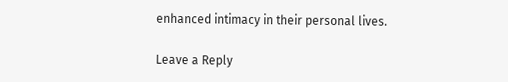enhanced intimacy in their personal lives.

Leave a Reply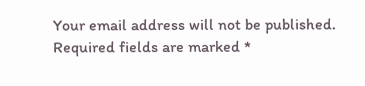Your email address will not be published. Required fields are marked *